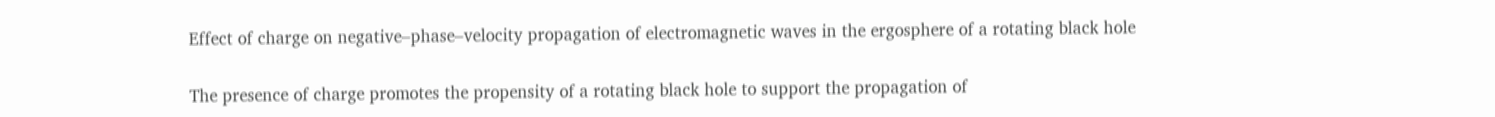Effect of charge on negative–phase–velocity propagation of electromagnetic waves in the ergosphere of a rotating black hole


The presence of charge promotes the propensity of a rotating black hole to support the propagation of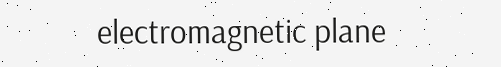electromagnetic plane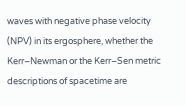waves with negative phase velocity (NPV) in its ergosphere, whether the Kerr–Newman or the Kerr–Sen metric descriptions of spacetime are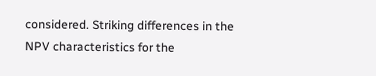considered. Striking differences in the NPV characteristics for the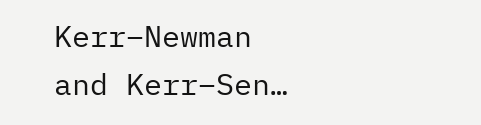Kerr–Newman and Kerr–Sen…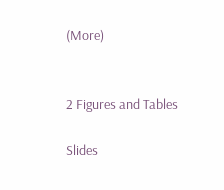(More)


2 Figures and Tables

Slides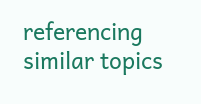referencing similar topics